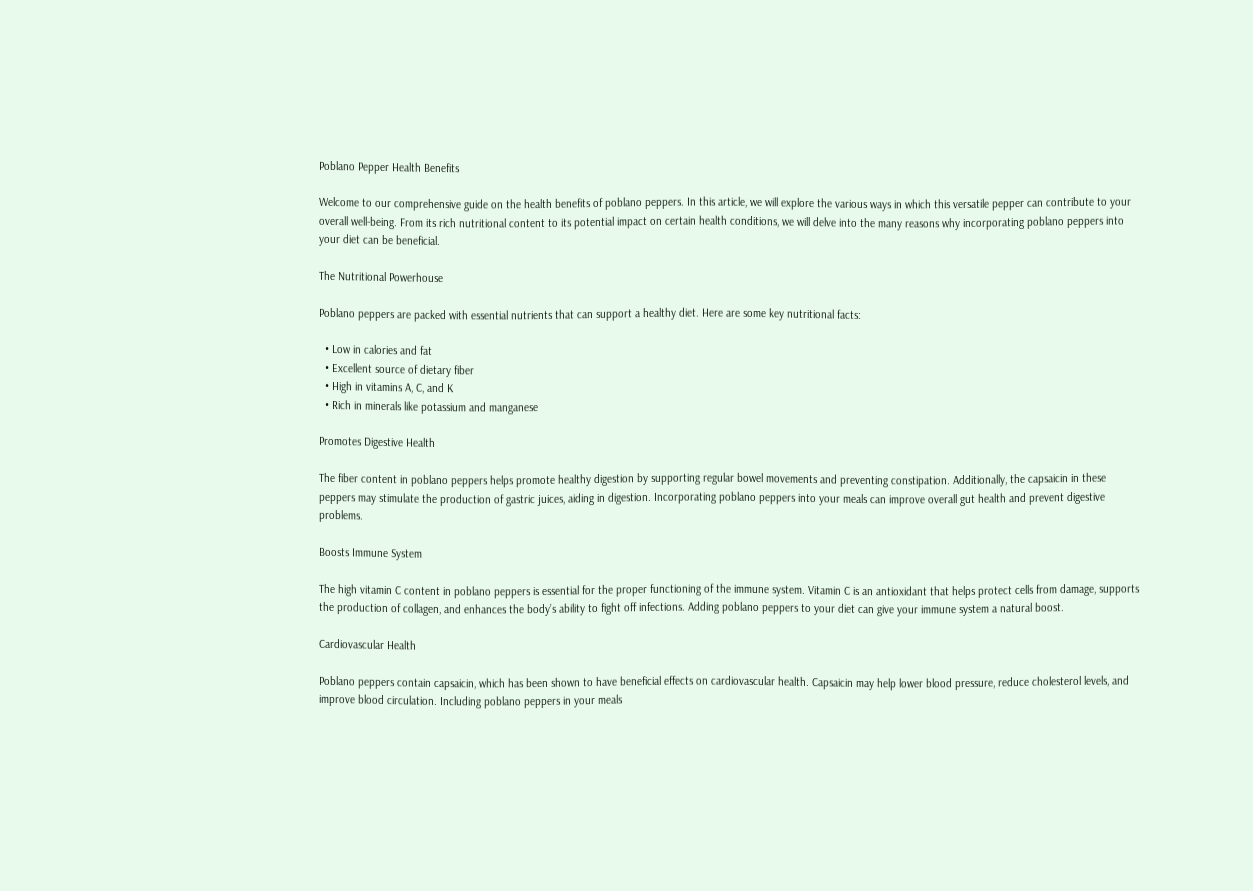Poblano Pepper Health Benefits

Welcome to our comprehensive guide on the health benefits of poblano peppers. In this article, we will explore the various ways in which this versatile pepper can contribute to your overall well-being. From its rich nutritional content to its potential impact on certain health conditions, we will delve into the many reasons why incorporating poblano peppers into your diet can be beneficial.

The Nutritional Powerhouse

Poblano peppers are packed with essential nutrients that can support a healthy diet. Here are some key nutritional facts:

  • Low in calories and fat
  • Excellent source of dietary fiber
  • High in vitamins A, C, and K
  • Rich in minerals like potassium and manganese

Promotes Digestive Health

The fiber content in poblano peppers helps promote healthy digestion by supporting regular bowel movements and preventing constipation. Additionally, the capsaicin in these peppers may stimulate the production of gastric juices, aiding in digestion. Incorporating poblano peppers into your meals can improve overall gut health and prevent digestive problems.

Boosts Immune System

The high vitamin C content in poblano peppers is essential for the proper functioning of the immune system. Vitamin C is an antioxidant that helps protect cells from damage, supports the production of collagen, and enhances the body’s ability to fight off infections. Adding poblano peppers to your diet can give your immune system a natural boost.

Cardiovascular Health

Poblano peppers contain capsaicin, which has been shown to have beneficial effects on cardiovascular health. Capsaicin may help lower blood pressure, reduce cholesterol levels, and improve blood circulation. Including poblano peppers in your meals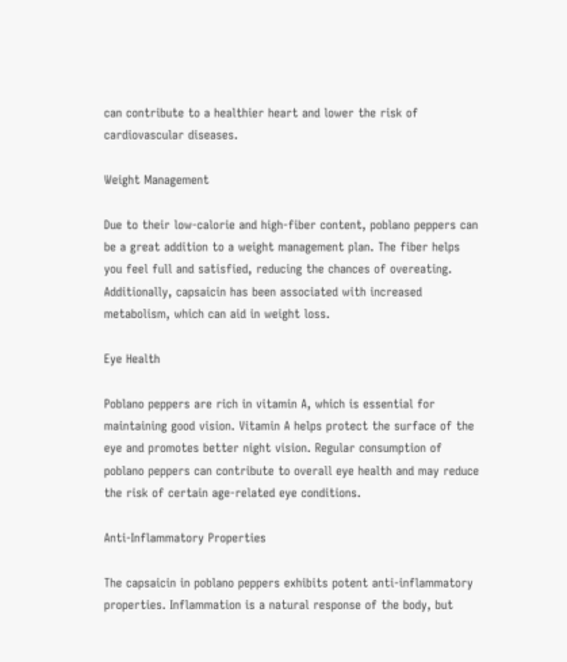can contribute to a healthier heart and lower the risk of cardiovascular diseases.

Weight Management

Due to their low-calorie and high-fiber content, poblano peppers can be a great addition to a weight management plan. The fiber helps you feel full and satisfied, reducing the chances of overeating. Additionally, capsaicin has been associated with increased metabolism, which can aid in weight loss.

Eye Health

Poblano peppers are rich in vitamin A, which is essential for maintaining good vision. Vitamin A helps protect the surface of the eye and promotes better night vision. Regular consumption of poblano peppers can contribute to overall eye health and may reduce the risk of certain age-related eye conditions.

Anti-Inflammatory Properties

The capsaicin in poblano peppers exhibits potent anti-inflammatory properties. Inflammation is a natural response of the body, but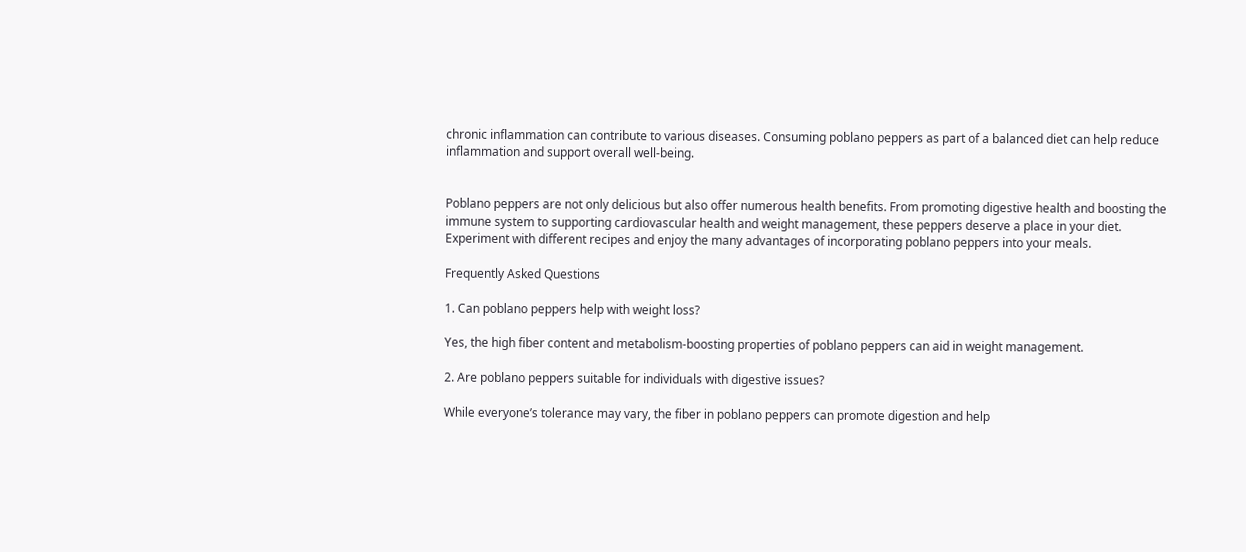chronic inflammation can contribute to various diseases. Consuming poblano peppers as part of a balanced diet can help reduce inflammation and support overall well-being.


Poblano peppers are not only delicious but also offer numerous health benefits. From promoting digestive health and boosting the immune system to supporting cardiovascular health and weight management, these peppers deserve a place in your diet. Experiment with different recipes and enjoy the many advantages of incorporating poblano peppers into your meals.

Frequently Asked Questions

1. Can poblano peppers help with weight loss?

Yes, the high fiber content and metabolism-boosting properties of poblano peppers can aid in weight management.

2. Are poblano peppers suitable for individuals with digestive issues?

While everyone’s tolerance may vary, the fiber in poblano peppers can promote digestion and help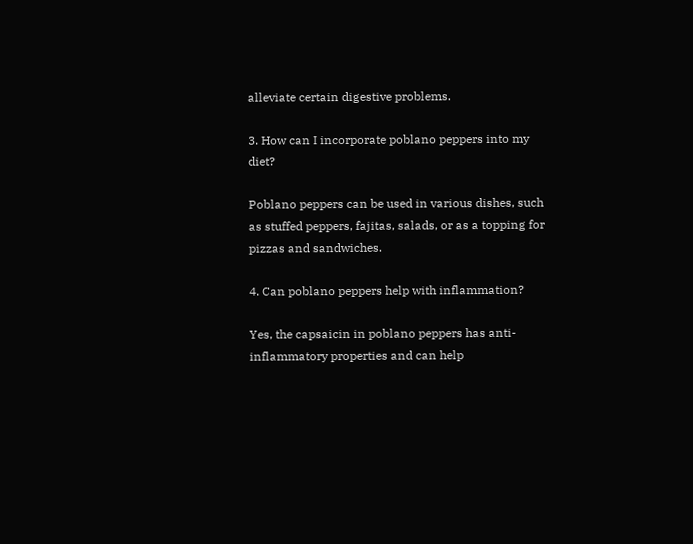alleviate certain digestive problems.

3. How can I incorporate poblano peppers into my diet?

Poblano peppers can be used in various dishes, such as stuffed peppers, fajitas, salads, or as a topping for pizzas and sandwiches.

4. Can poblano peppers help with inflammation?

Yes, the capsaicin in poblano peppers has anti-inflammatory properties and can help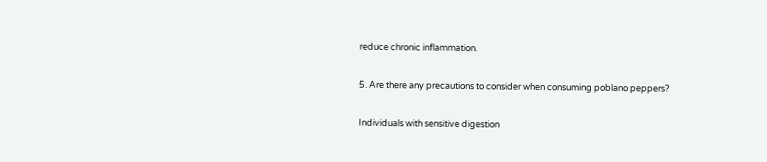reduce chronic inflammation.

5. Are there any precautions to consider when consuming poblano peppers?

Individuals with sensitive digestion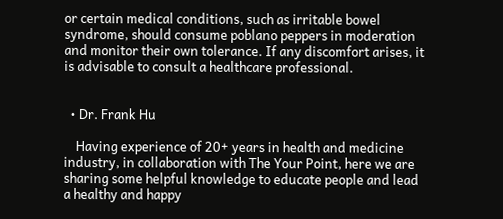or certain medical conditions, such as irritable bowel syndrome, should consume poblano peppers in moderation and monitor their own tolerance. If any discomfort arises, it is advisable to consult a healthcare professional.


  • Dr. Frank Hu

    Having experience of 20+ years in health and medicine industry, in collaboration with The Your Point, here we are sharing some helpful knowledge to educate people and lead a healthy and happy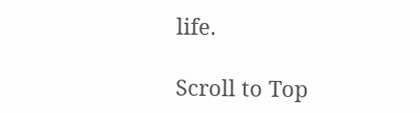life.

Scroll to Top